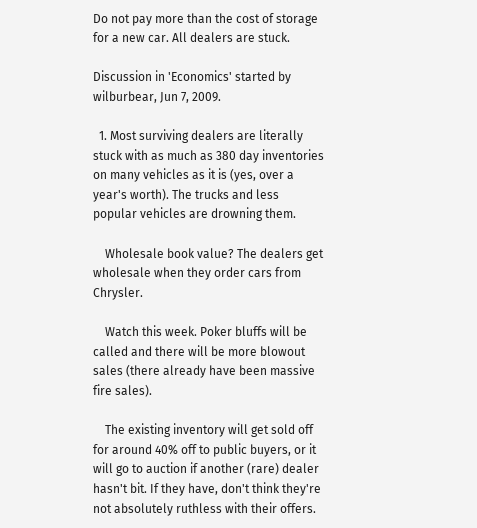Do not pay more than the cost of storage for a new car. All dealers are stuck.

Discussion in 'Economics' started by wilburbear, Jun 7, 2009.

  1. Most surviving dealers are literally stuck with as much as 380 day inventories on many vehicles as it is (yes, over a year's worth). The trucks and less popular vehicles are drowning them.

    Wholesale book value? The dealers get wholesale when they order cars from Chrysler.

    Watch this week. Poker bluffs will be called and there will be more blowout sales (there already have been massive fire sales).

    The existing inventory will get sold off for around 40% off to public buyers, or it will go to auction if another (rare) dealer hasn't bit. If they have, don't think they're not absolutely ruthless with their offers.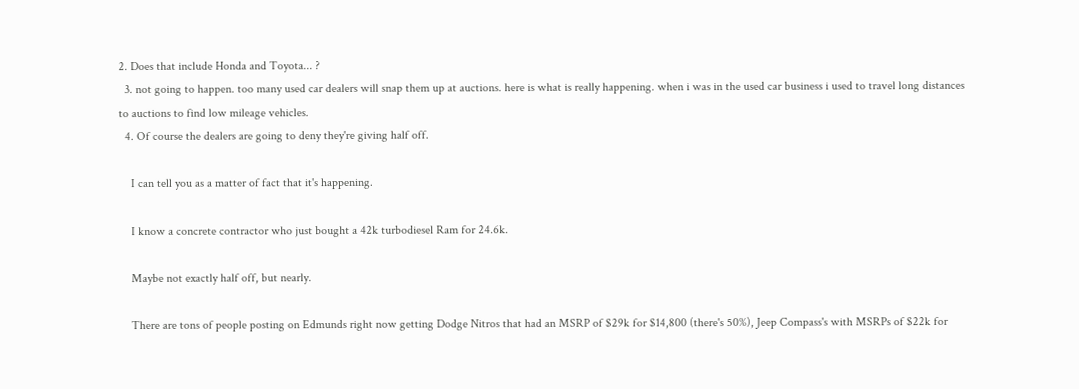2. Does that include Honda and Toyota... ?
  3. not going to happen. too many used car dealers will snap them up at auctions. here is what is really happening. when i was in the used car business i used to travel long distances to auctions to find low mileage vehicles.
  4. Of course the dealers are going to deny they're giving half off.

    I can tell you as a matter of fact that it's happening.

    I know a concrete contractor who just bought a 42k turbodiesel Ram for 24.6k.

    Maybe not exactly half off, but nearly.

    There are tons of people posting on Edmunds right now getting Dodge Nitros that had an MSRP of $29k for $14,800 (there's 50%), Jeep Compass's with MSRPs of $22k for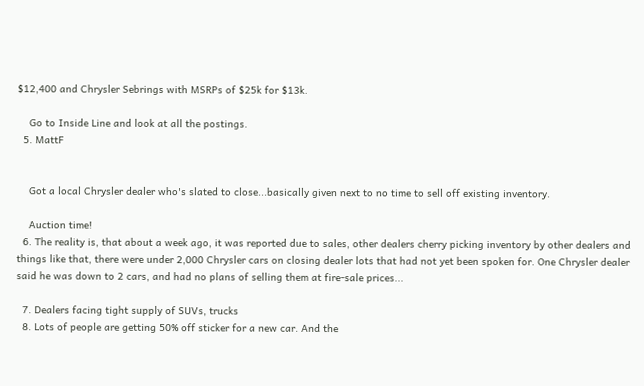$12,400 and Chrysler Sebrings with MSRPs of $25k for $13k.

    Go to Inside Line and look at all the postings.
  5. MattF


    Got a local Chrysler dealer who's slated to close...basically given next to no time to sell off existing inventory.

    Auction time!
  6. The reality is, that about a week ago, it was reported due to sales, other dealers cherry picking inventory by other dealers and things like that, there were under 2,000 Chrysler cars on closing dealer lots that had not yet been spoken for. One Chrysler dealer said he was down to 2 cars, and had no plans of selling them at fire-sale prices...

  7. Dealers facing tight supply of SUVs, trucks
  8. Lots of people are getting 50% off sticker for a new car. And the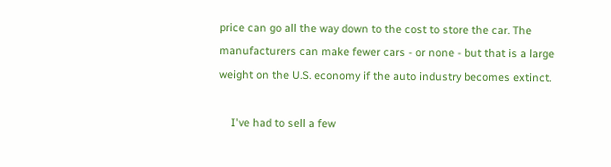price can go all the way down to the cost to store the car. The manufacturers can make fewer cars - or none - but that is a large weight on the U.S. economy if the auto industry becomes extinct.

    I've had to sell a few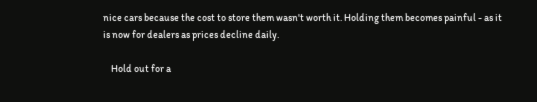nice cars because the cost to store them wasn't worth it. Holding them becomes painful - as it is now for dealers as prices decline daily.

    Hold out for a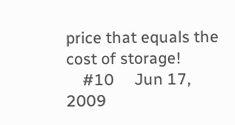price that equals the cost of storage!
    #10     Jun 17, 2009